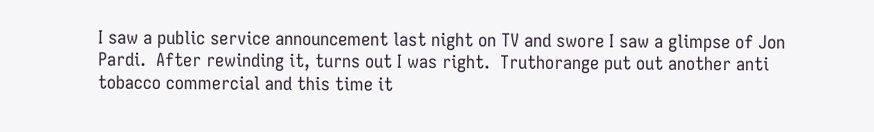I saw a public service announcement last night on TV and swore I saw a glimpse of Jon Pardi.  After rewinding it, turns out I was right.  Truthorange put out another anti tobacco commercial and this time it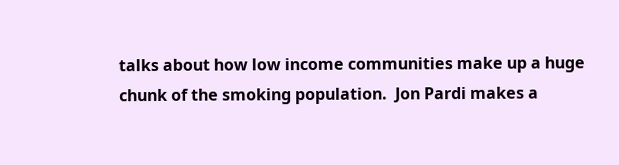talks about how low income communities make up a huge chunk of the smoking population.  Jon Pardi makes a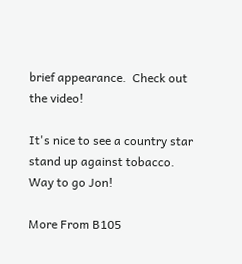brief appearance.  Check out the video!

It's nice to see a country star stand up against tobacco.  Way to go Jon!

More From B105